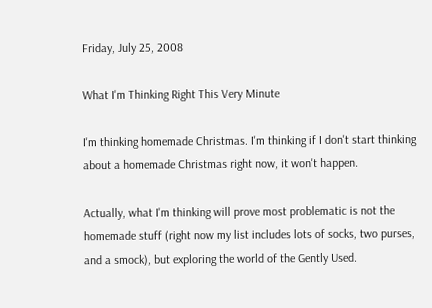Friday, July 25, 2008

What I'm Thinking Right This Very Minute

I'm thinking homemade Christmas. I'm thinking if I don't start thinking about a homemade Christmas right now, it won't happen.

Actually, what I'm thinking will prove most problematic is not the homemade stuff (right now my list includes lots of socks, two purses, and a smock), but exploring the world of the Gently Used.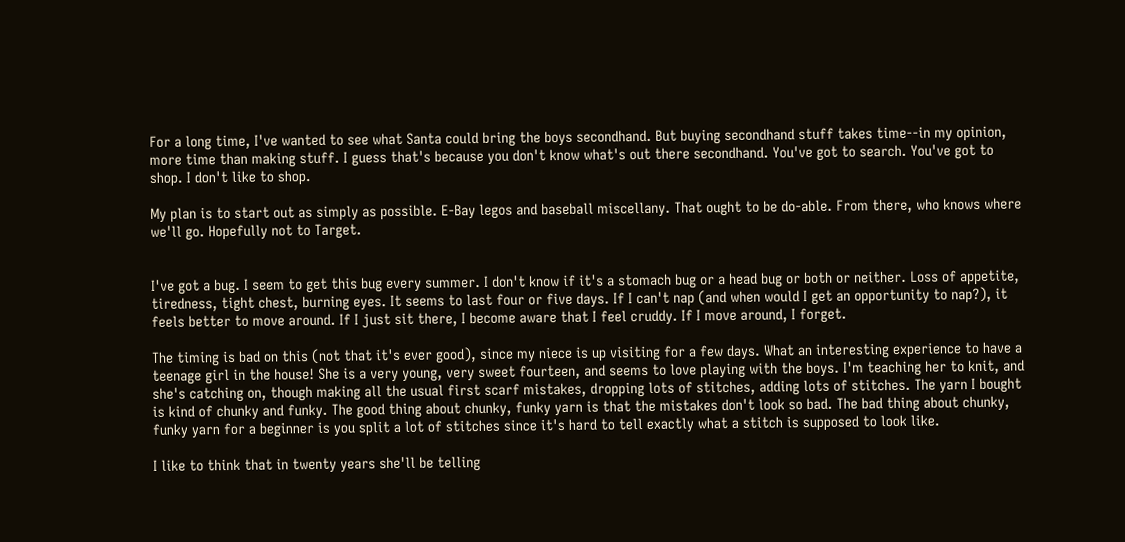For a long time, I've wanted to see what Santa could bring the boys secondhand. But buying secondhand stuff takes time--in my opinion, more time than making stuff. I guess that's because you don't know what's out there secondhand. You've got to search. You've got to shop. I don't like to shop.

My plan is to start out as simply as possible. E-Bay legos and baseball miscellany. That ought to be do-able. From there, who knows where we'll go. Hopefully not to Target.


I've got a bug. I seem to get this bug every summer. I don't know if it's a stomach bug or a head bug or both or neither. Loss of appetite, tiredness, tight chest, burning eyes. It seems to last four or five days. If I can't nap (and when would I get an opportunity to nap?), it feels better to move around. If I just sit there, I become aware that I feel cruddy. If I move around, I forget.

The timing is bad on this (not that it's ever good), since my niece is up visiting for a few days. What an interesting experience to have a teenage girl in the house! She is a very young, very sweet fourteen, and seems to love playing with the boys. I'm teaching her to knit, and she's catching on, though making all the usual first scarf mistakes, dropping lots of stitches, adding lots of stitches. The yarn I bought is kind of chunky and funky. The good thing about chunky, funky yarn is that the mistakes don't look so bad. The bad thing about chunky, funky yarn for a beginner is you split a lot of stitches since it's hard to tell exactly what a stitch is supposed to look like.

I like to think that in twenty years she'll be telling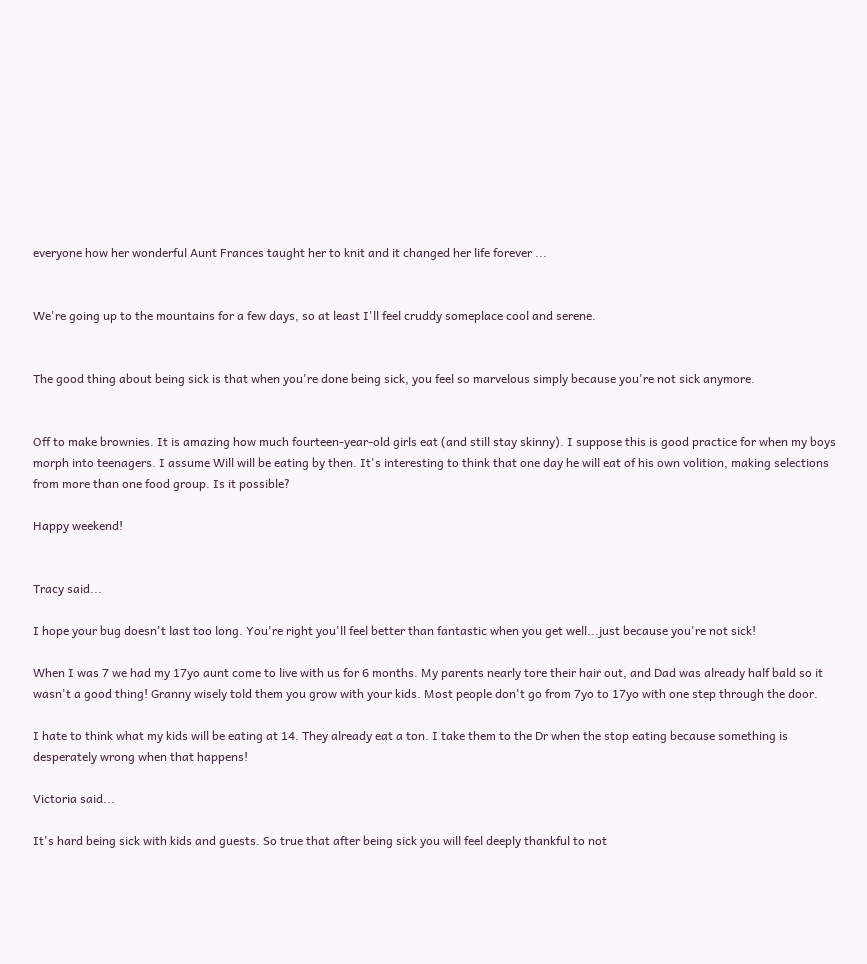everyone how her wonderful Aunt Frances taught her to knit and it changed her life forever ...


We're going up to the mountains for a few days, so at least I'll feel cruddy someplace cool and serene.


The good thing about being sick is that when you're done being sick, you feel so marvelous simply because you're not sick anymore.


Off to make brownies. It is amazing how much fourteen-year-old girls eat (and still stay skinny). I suppose this is good practice for when my boys morph into teenagers. I assume Will will be eating by then. It's interesting to think that one day he will eat of his own volition, making selections from more than one food group. Is it possible?

Happy weekend!


Tracy said...

I hope your bug doesn't last too long. You're right you'll feel better than fantastic when you get well...just because you're not sick!

When I was 7 we had my 17yo aunt come to live with us for 6 months. My parents nearly tore their hair out, and Dad was already half bald so it wasn't a good thing! Granny wisely told them you grow with your kids. Most people don't go from 7yo to 17yo with one step through the door.

I hate to think what my kids will be eating at 14. They already eat a ton. I take them to the Dr when the stop eating because something is desperately wrong when that happens!

Victoria said...

It's hard being sick with kids and guests. So true that after being sick you will feel deeply thankful to not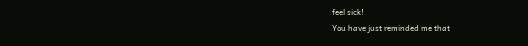feel sick!
You have just reminded me that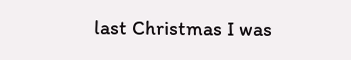last Christmas I was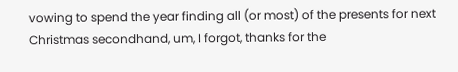vowing to spend the year finding all (or most) of the presents for next Christmas secondhand, um, I forgot, thanks for the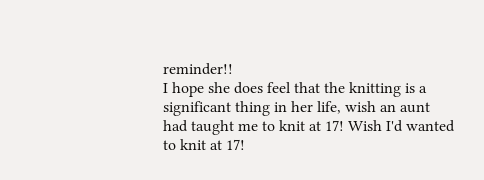reminder!!
I hope she does feel that the knitting is a significant thing in her life, wish an aunt had taught me to knit at 17! Wish I'd wanted to knit at 17!